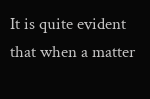It is quite evident that when a matter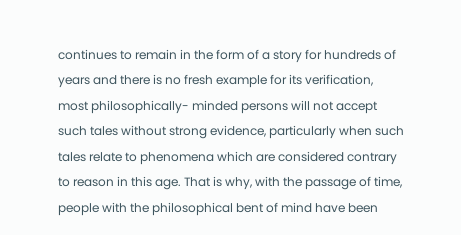continues to remain in the form of a story for hundreds of years and there is no fresh example for its verification, most philosophically- minded persons will not accept such tales without strong evidence, particularly when such tales relate to phenomena which are considered contrary to reason in this age. That is why, with the passage of time, people with the philosophical bent of mind have been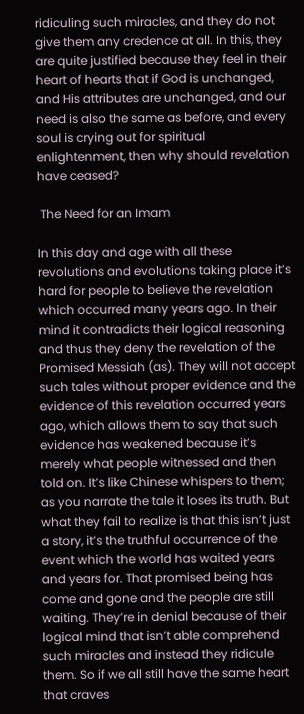ridiculing such miracles, and they do not give them any credence at all. In this, they are quite justified because they feel in their heart of hearts that if God is unchanged, and His attributes are unchanged, and our need is also the same as before, and every soul is crying out for spiritual enlightenment, then why should revelation have ceased?

 The Need for an Imam

In this day and age with all these revolutions and evolutions taking place it’s hard for people to believe the revelation which occurred many years ago. In their mind it contradicts their logical reasoning and thus they deny the revelation of the Promised Messiah (as). They will not accept such tales without proper evidence and the evidence of this revelation occurred years ago, which allows them to say that such evidence has weakened because it’s merely what people witnessed and then told on. It’s like Chinese whispers to them; as you narrate the tale it loses its truth. But what they fail to realize is that this isn’t just a story, it’s the truthful occurrence of the event which the world has waited years and years for. That promised being has come and gone and the people are still waiting. They’re in denial because of their logical mind that isn’t able comprehend such miracles and instead they ridicule them. So if we all still have the same heart that craves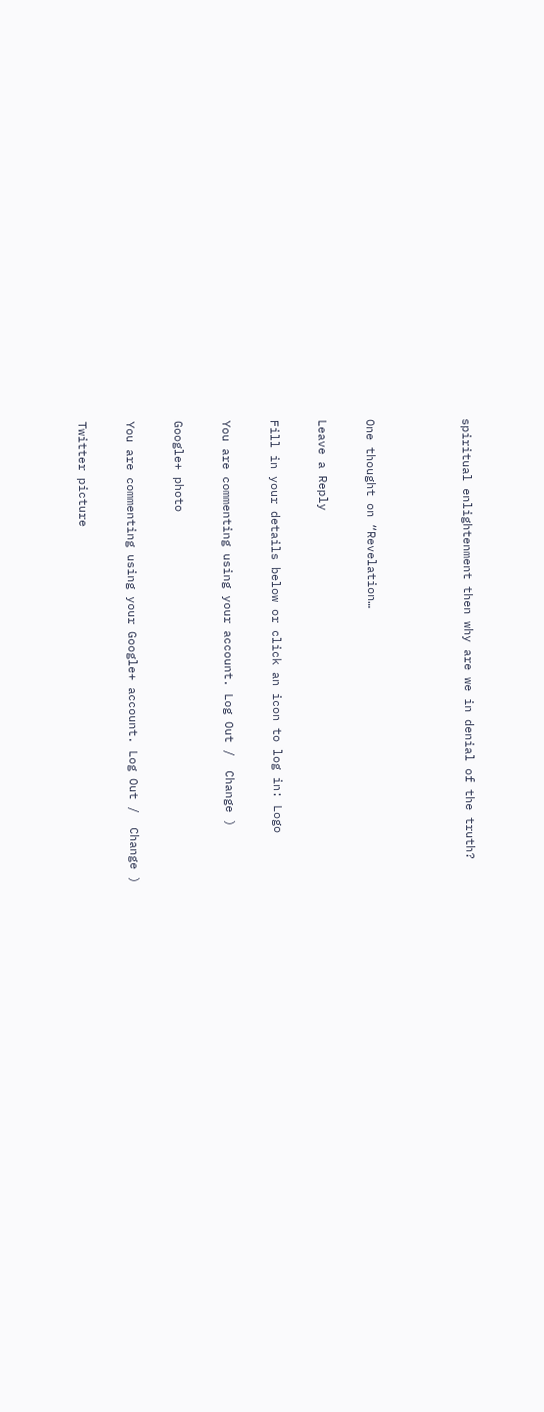spiritual enlightenment then why are we in denial of the truth?



One thought on “Revelation…

Leave a Reply

Fill in your details below or click an icon to log in: Logo

You are commenting using your account. Log Out /  Change )

Google+ photo

You are commenting using your Google+ account. Log Out /  Change )

Twitter picture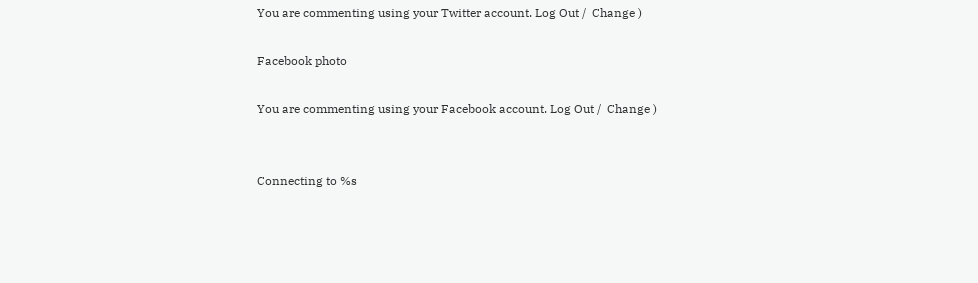You are commenting using your Twitter account. Log Out /  Change )

Facebook photo

You are commenting using your Facebook account. Log Out /  Change )


Connecting to %s